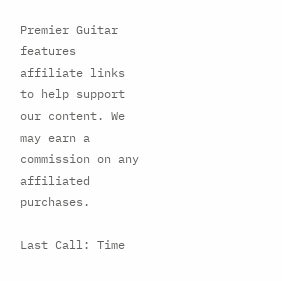Premier Guitar features affiliate links to help support our content. We may earn a commission on any affiliated purchases.

Last Call: Time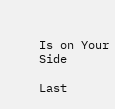Is on Your Side

Last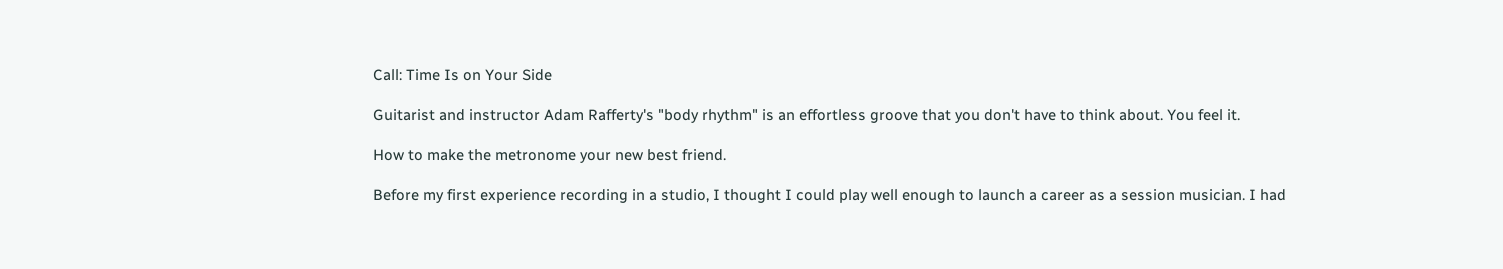Call: Time Is on Your Side

Guitarist and instructor Adam Rafferty's "body rhythm" is an effortless groove that you don't have to think about. You feel it.

How to make the metronome your new best friend.

Before my first experience recording in a studio, I thought I could play well enough to launch a career as a session musician. I had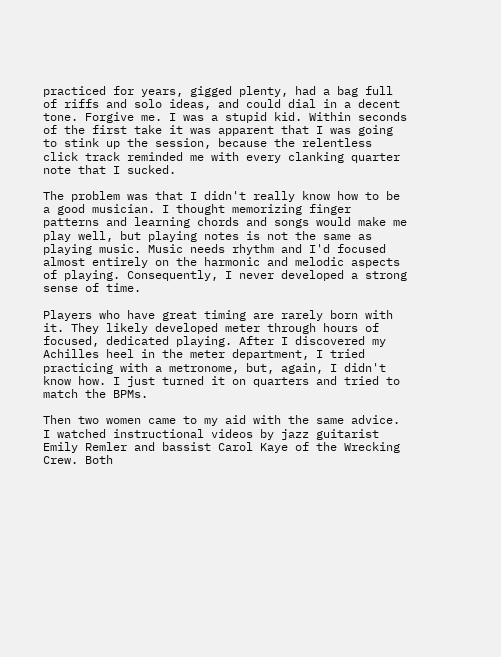practiced for years, gigged plenty, had a bag full of riffs and solo ideas, and could dial in a decent tone. Forgive me. I was a stupid kid. Within seconds of the first take it was apparent that I was going to stink up the session, because the relentless click track reminded me with every clanking quarter note that I sucked.

The problem was that I didn't really know how to be a good musician. I thought memorizing finger patterns and learning chords and songs would make me play well, but playing notes is not the same as playing music. Music needs rhythm and I'd focused almost entirely on the harmonic and melodic aspects of playing. Consequently, I never developed a strong sense of time.

Players who have great timing are rarely born with it. They likely developed meter through hours of focused, dedicated playing. After I discovered my Achilles heel in the meter department, I tried practicing with a metronome, but, again, I didn't know how. I just turned it on quarters and tried to match the BPMs.

Then two women came to my aid with the same advice. I watched instructional videos by jazz guitarist Emily Remler and bassist Carol Kaye of the Wrecking Crew. Both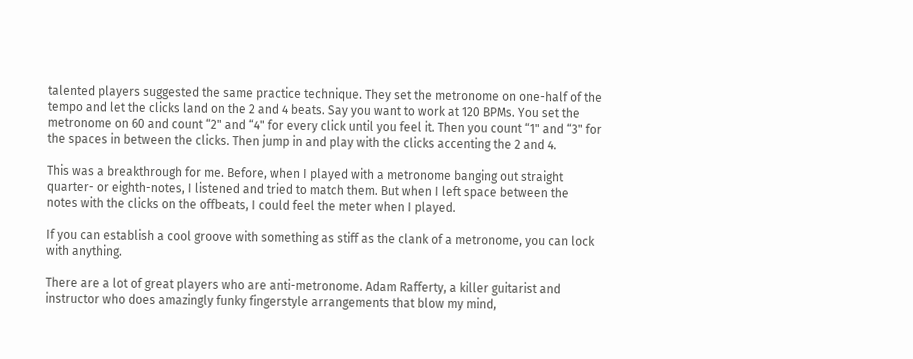talented players suggested the same practice technique. They set the metronome on one-half of the tempo and let the clicks land on the 2 and 4 beats. Say you want to work at 120 BPMs. You set the metronome on 60 and count “2" and “4" for every click until you feel it. Then you count “1" and “3" for the spaces in between the clicks. Then jump in and play with the clicks accenting the 2 and 4.

This was a breakthrough for me. Before, when I played with a metronome banging out straight quarter- or eighth-notes, I listened and tried to match them. But when I left space between the notes with the clicks on the offbeats, I could feel the meter when I played.

If you can establish a cool groove with something as stiff as the clank of a metronome, you can lock with anything.

There are a lot of great players who are anti-metronome. Adam Rafferty, a killer guitarist and instructor who does amazingly funky fingerstyle arrangements that blow my mind,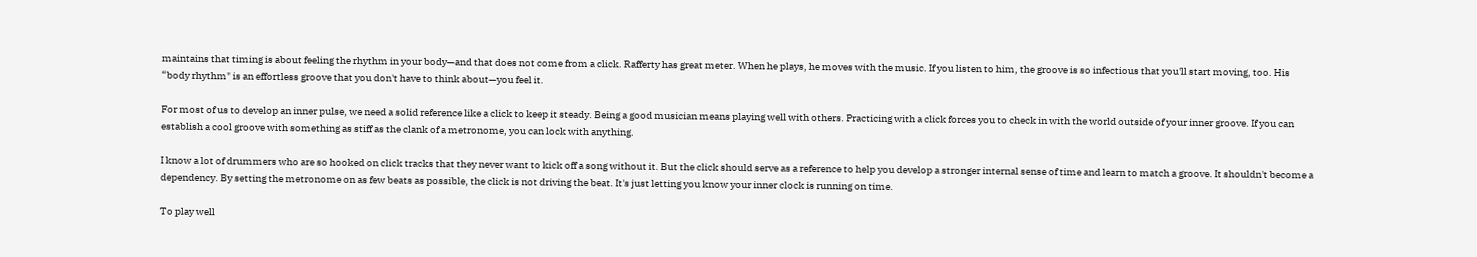maintains that timing is about feeling the rhythm in your body—and that does not come from a click. Rafferty has great meter. When he plays, he moves with the music. If you listen to him, the groove is so infectious that you'll start moving, too. His “body rhythm" is an effortless groove that you don't have to think about—you feel it.

For most of us to develop an inner pulse, we need a solid reference like a click to keep it steady. Being a good musician means playing well with others. Practicing with a click forces you to check in with the world outside of your inner groove. If you can establish a cool groove with something as stiff as the clank of a metronome, you can lock with anything.

I know a lot of drummers who are so hooked on click tracks that they never want to kick off a song without it. But the click should serve as a reference to help you develop a stronger internal sense of time and learn to match a groove. It shouldn't become a dependency. By setting the metronome on as few beats as possible, the click is not driving the beat. It's just letting you know your inner clock is running on time.

To play well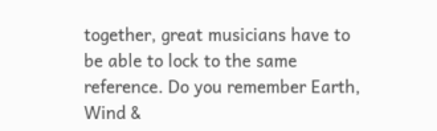together, great musicians have to be able to lock to the same reference. Do you remember Earth, Wind &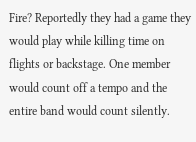Fire? Reportedly they had a game they would play while killing time on flights or backstage. One member would count off a tempo and the entire band would count silently.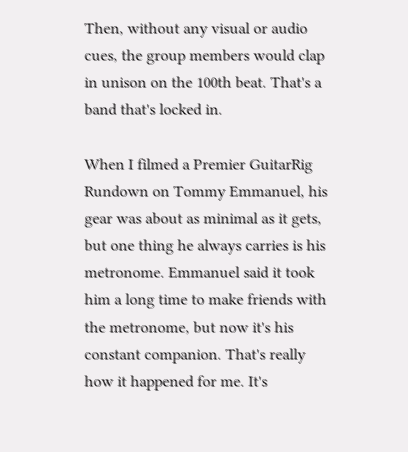Then, without any visual or audio cues, the group members would clap in unison on the 100th beat. That's a band that's locked in.

When I filmed a Premier GuitarRig Rundown on Tommy Emmanuel, his gear was about as minimal as it gets, but one thing he always carries is his metronome. Emmanuel said it took him a long time to make friends with the metronome, but now it's his constant companion. That's really how it happened for me. It's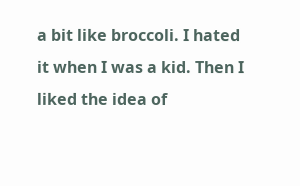a bit like broccoli. I hated it when I was a kid. Then I liked the idea of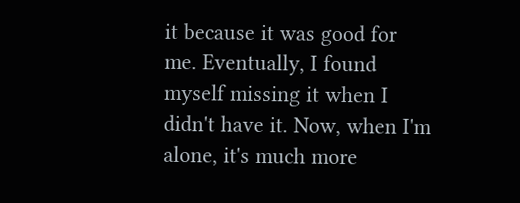it because it was good for me. Eventually, I found myself missing it when I didn't have it. Now, when I'm alone, it's much more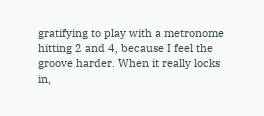gratifying to play with a metronome hitting 2 and 4, because I feel the groove harder. When it really locks in,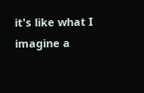it's like what I imagine a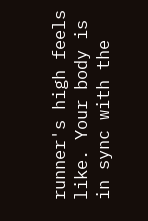runner's high feels like. Your body is in sync with the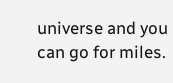universe and you can go for miles.